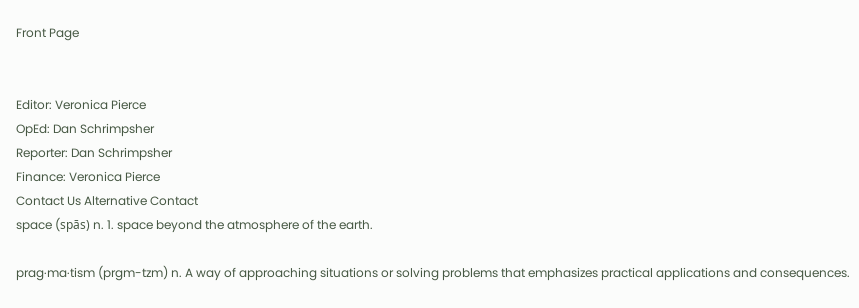Front Page


Editor: Veronica Pierce
OpEd: Dan Schrimpsher
Reporter: Dan Schrimpsher
Finance: Veronica Pierce
Contact Us Alternative Contact
space (spās) n. 1. space beyond the atmosphere of the earth.

prag·ma·tism (prgm-tzm) n. A way of approaching situations or solving problems that emphasizes practical applications and consequences.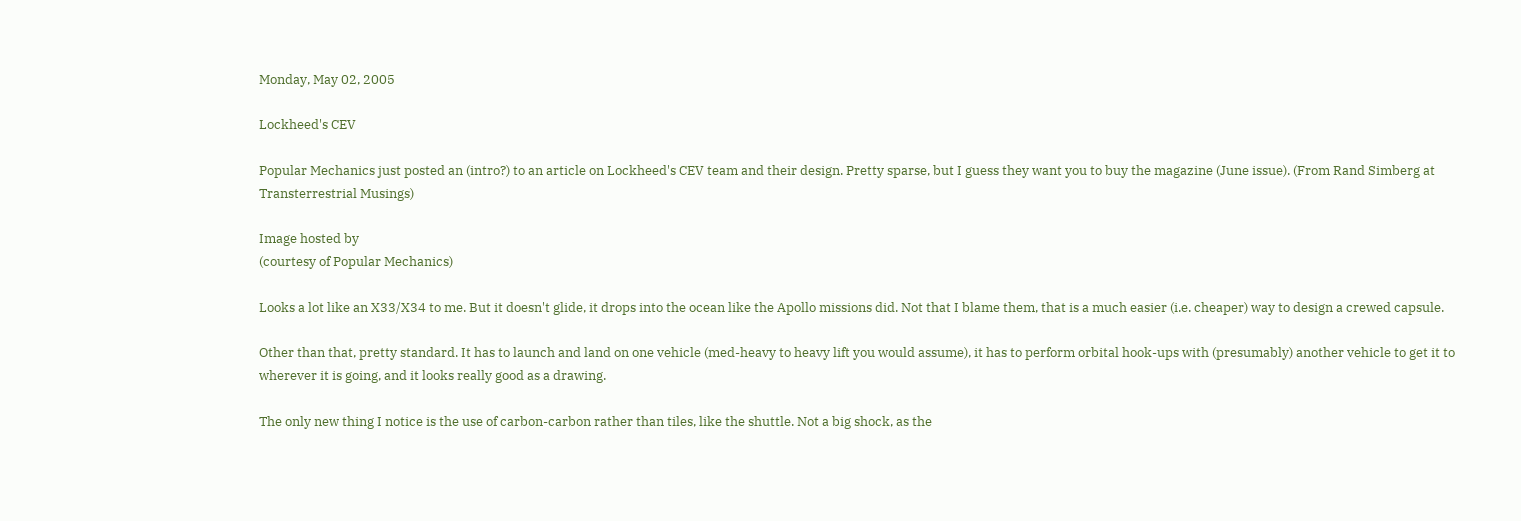Monday, May 02, 2005

Lockheed's CEV

Popular Mechanics just posted an (intro?) to an article on Lockheed's CEV team and their design. Pretty sparse, but I guess they want you to buy the magazine (June issue). (From Rand Simberg at Transterrestrial Musings)

Image hosted by
(courtesy of Popular Mechanics)

Looks a lot like an X33/X34 to me. But it doesn't glide, it drops into the ocean like the Apollo missions did. Not that I blame them, that is a much easier (i.e. cheaper) way to design a crewed capsule.

Other than that, pretty standard. It has to launch and land on one vehicle (med-heavy to heavy lift you would assume), it has to perform orbital hook-ups with (presumably) another vehicle to get it to wherever it is going, and it looks really good as a drawing.

The only new thing I notice is the use of carbon-carbon rather than tiles, like the shuttle. Not a big shock, as the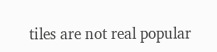tiles are not real popular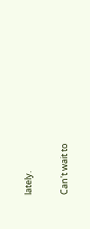lately.

Can't wait to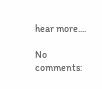hear more....

No comments: